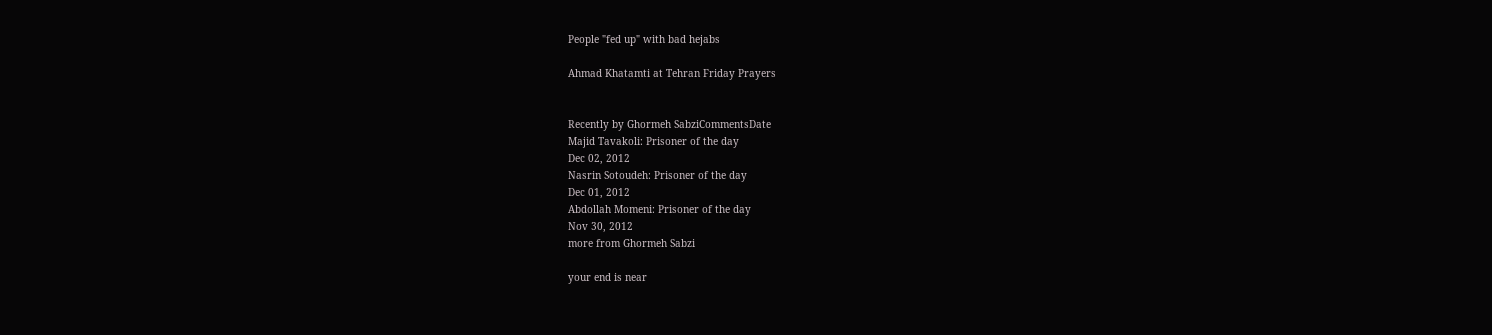People "fed up" with bad hejabs

Ahmad Khatamti at Tehran Friday Prayers


Recently by Ghormeh SabziCommentsDate
Majid Tavakoli: Prisoner of the day
Dec 02, 2012
Nasrin Sotoudeh: Prisoner of the day
Dec 01, 2012
Abdollah Momeni: Prisoner of the day
Nov 30, 2012
more from Ghormeh Sabzi

your end is near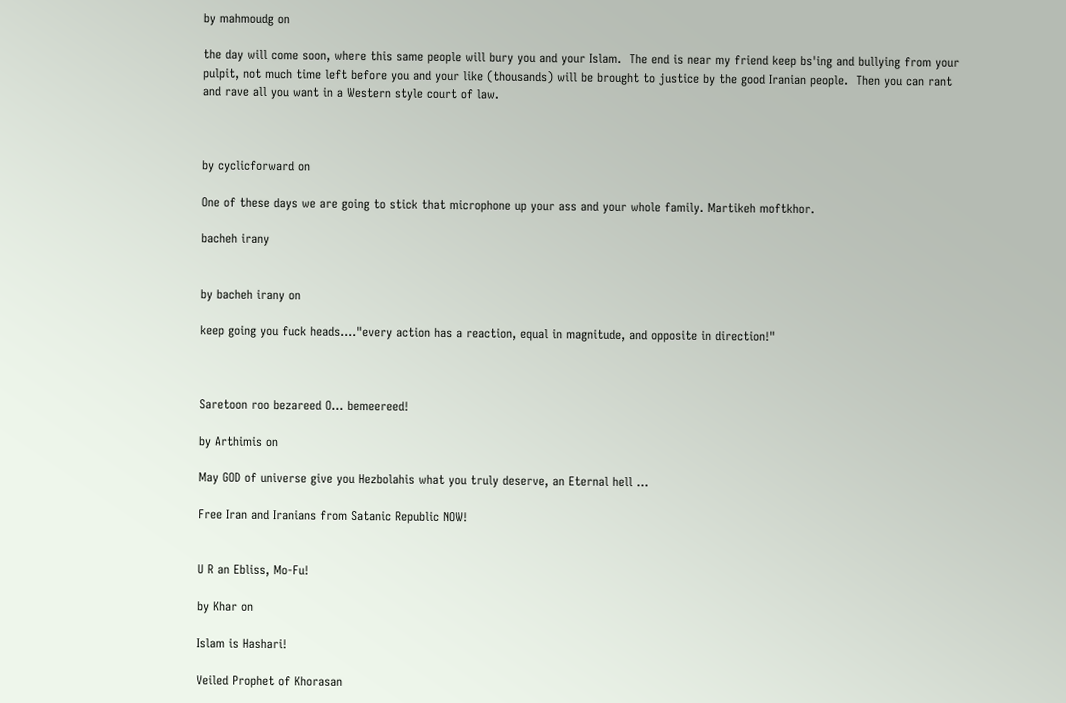by mahmoudg on

the day will come soon, where this same people will bury you and your Islam.  The end is near my friend keep bs'ing and bullying from your pulpit, not much time left before you and your like (thousands) will be brought to justice by the good Iranian people.  Then you can rant and rave all you want in a Western style court of law.



by cyclicforward on

One of these days we are going to stick that microphone up your ass and your whole family. Martikeh moftkhor.

bacheh irany


by bacheh irany on

keep going you fuck heads...."every action has a reaction, equal in magnitude, and opposite in direction!"



Saretoon roo bezareed O... bemeereed!

by Arthimis on

May GOD of universe give you Hezbolahis what you truly deserve, an Eternal hell ...

Free Iran and Iranians from Satanic Republic NOW!


U R an Ebliss, Mo-Fu!

by Khar on

Islam is Hashari!

Veiled Prophet of Khorasan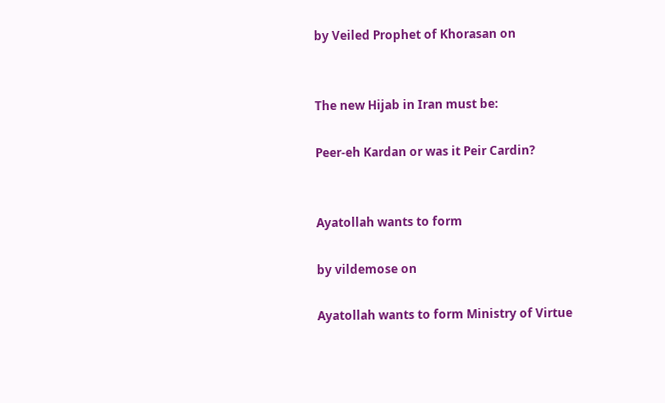by Veiled Prophet of Khorasan on


The new Hijab in Iran must be:

Peer-eh Kardan or was it Peir Cardin?


Ayatollah wants to form

by vildemose on

Ayatollah wants to form Ministry of Virtue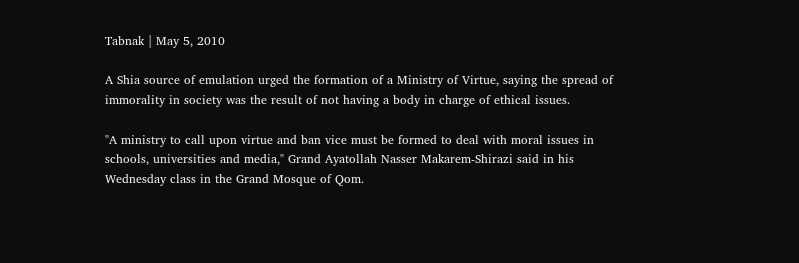Tabnak | May 5, 2010

A Shia source of emulation urged the formation of a Ministry of Virtue, saying the spread of immorality in society was the result of not having a body in charge of ethical issues.

"A ministry to call upon virtue and ban vice must be formed to deal with moral issues in schools, universities and media," Grand Ayatollah Nasser Makarem-Shirazi said in his Wednesday class in the Grand Mosque of Qom.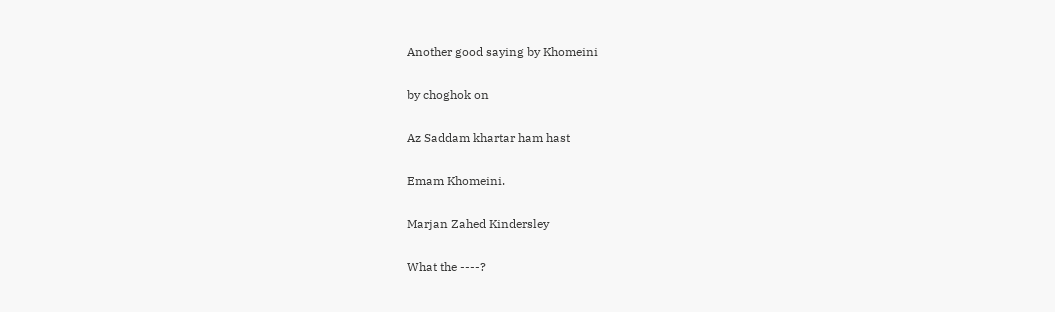Another good saying by Khomeini

by choghok on

Az Saddam khartar ham hast

Emam Khomeini.

Marjan Zahed Kindersley

What the ----?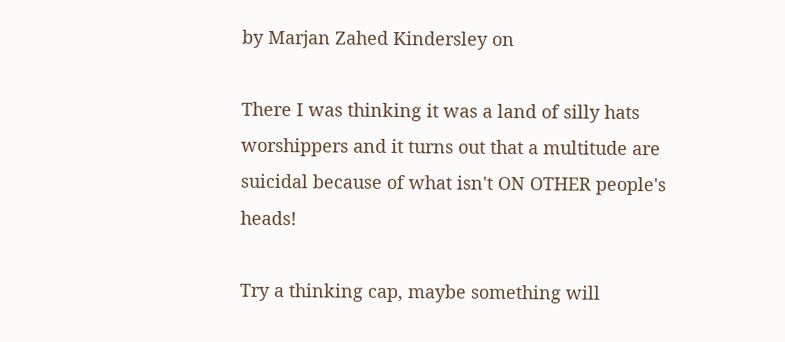by Marjan Zahed Kindersley on

There I was thinking it was a land of silly hats worshippers and it turns out that a multitude are suicidal because of what isn't ON OTHER people's heads!

Try a thinking cap, maybe something will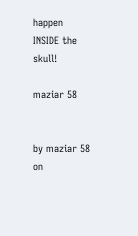happen INSIDE the skull!

maziar 58


by maziar 58 on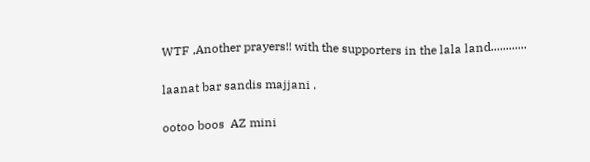WTF ,Another prayers!! with the supporters in the lala land............

laanat bar sandis majjani .

ootoo boos  AZ mini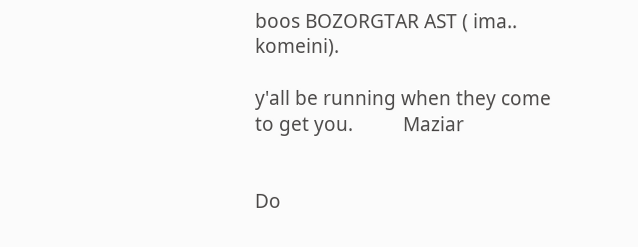boos BOZORGTAR AST ( ima.. komeini).

y'all be running when they come to get you.          Maziar


Do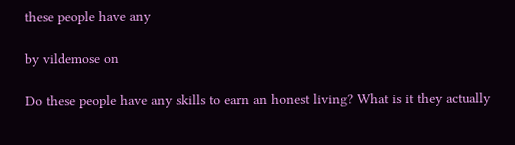these people have any

by vildemose on

Do these people have any skills to earn an honest living? What is it they actually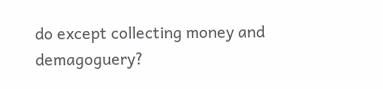do except collecting money and demagoguery?